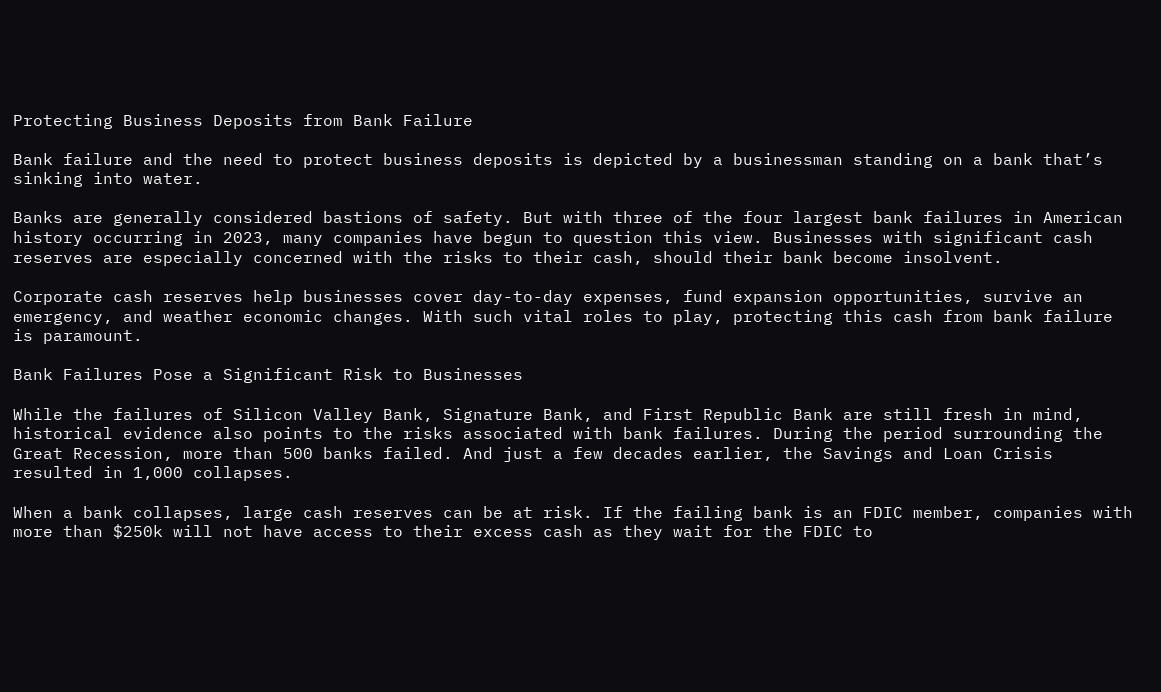Protecting Business Deposits from Bank Failure

Bank failure and the need to protect business deposits is depicted by a businessman standing on a bank that’s sinking into water.

Banks are generally considered bastions of safety. But with three of the four largest bank failures in American history occurring in 2023, many companies have begun to question this view. Businesses with significant cash reserves are especially concerned with the risks to their cash, should their bank become insolvent.

Corporate cash reserves help businesses cover day-to-day expenses, fund expansion opportunities, survive an emergency, and weather economic changes. With such vital roles to play, protecting this cash from bank failure is paramount.

Bank Failures Pose a Significant Risk to Businesses

While the failures of Silicon Valley Bank, Signature Bank, and First Republic Bank are still fresh in mind, historical evidence also points to the risks associated with bank failures. During the period surrounding the Great Recession, more than 500 banks failed. And just a few decades earlier, the Savings and Loan Crisis resulted in 1,000 collapses.

When a bank collapses, large cash reserves can be at risk. If the failing bank is an FDIC member, companies with more than $250k will not have access to their excess cash as they wait for the FDIC to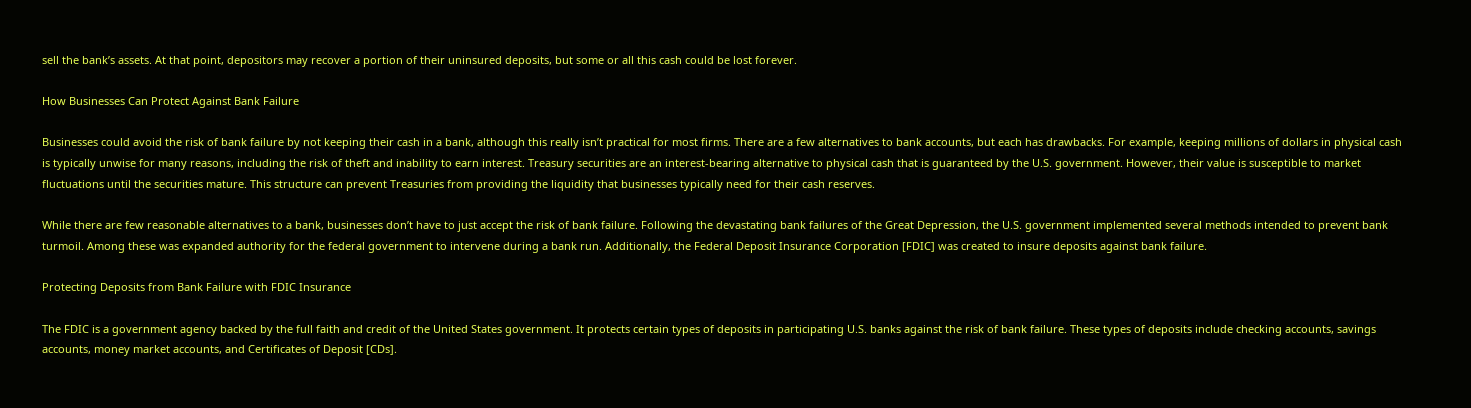sell the bank’s assets. At that point, depositors may recover a portion of their uninsured deposits, but some or all this cash could be lost forever.

How Businesses Can Protect Against Bank Failure

Businesses could avoid the risk of bank failure by not keeping their cash in a bank, although this really isn’t practical for most firms. There are a few alternatives to bank accounts, but each has drawbacks. For example, keeping millions of dollars in physical cash is typically unwise for many reasons, including the risk of theft and inability to earn interest. Treasury securities are an interest-bearing alternative to physical cash that is guaranteed by the U.S. government. However, their value is susceptible to market fluctuations until the securities mature. This structure can prevent Treasuries from providing the liquidity that businesses typically need for their cash reserves.

While there are few reasonable alternatives to a bank, businesses don’t have to just accept the risk of bank failure. Following the devastating bank failures of the Great Depression, the U.S. government implemented several methods intended to prevent bank turmoil. Among these was expanded authority for the federal government to intervene during a bank run. Additionally, the Federal Deposit Insurance Corporation [FDIC] was created to insure deposits against bank failure.

Protecting Deposits from Bank Failure with FDIC Insurance

The FDIC is a government agency backed by the full faith and credit of the United States government. It protects certain types of deposits in participating U.S. banks against the risk of bank failure. These types of deposits include checking accounts, savings accounts, money market accounts, and Certificates of Deposit [CDs].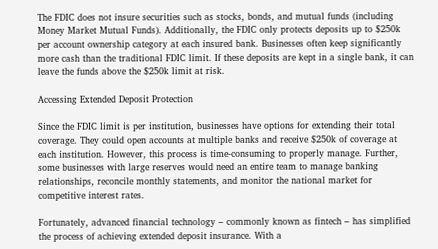The FDIC does not insure securities such as stocks, bonds, and mutual funds (including Money Market Mutual Funds). Additionally, the FDIC only protects deposits up to $250k per account ownership category at each insured bank. Businesses often keep significantly more cash than the traditional FDIC limit. If these deposits are kept in a single bank, it can leave the funds above the $250k limit at risk.

Accessing Extended Deposit Protection

Since the FDIC limit is per institution, businesses have options for extending their total coverage. They could open accounts at multiple banks and receive $250k of coverage at each institution. However, this process is time-consuming to properly manage. Further, some businesses with large reserves would need an entire team to manage banking relationships, reconcile monthly statements, and monitor the national market for competitive interest rates.

Fortunately, advanced financial technology – commonly known as fintech – has simplified the process of achieving extended deposit insurance. With a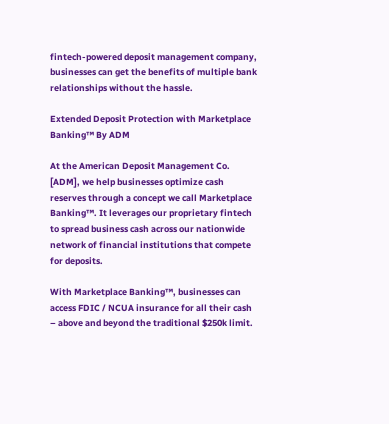fintech-powered deposit management company, businesses can get the benefits of multiple bank relationships without the hassle.

Extended Deposit Protection with Marketplace Banking™ By ADM

At the American Deposit Management Co. [ADM], we help businesses optimize cash reserves through a concept we call Marketplace Banking™. It leverages our proprietary fintech to spread business cash across our nationwide network of financial institutions that compete for deposits.

With Marketplace Banking™, businesses can access FDIC / NCUA insurance for all their cash – above and beyond the traditional $250k limit.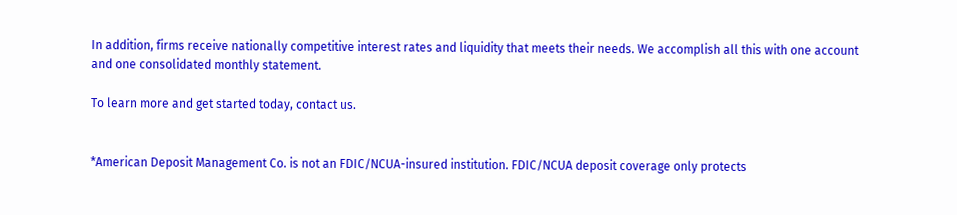In addition, firms receive nationally competitive interest rates and liquidity that meets their needs. We accomplish all this with one account and one consolidated monthly statement.

To learn more and get started today, contact us.


*American Deposit Management Co. is not an FDIC/NCUA-insured institution. FDIC/NCUA deposit coverage only protects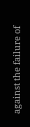against the failure of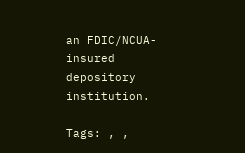an FDIC/NCUA-insured depository institution.

Tags: , ,